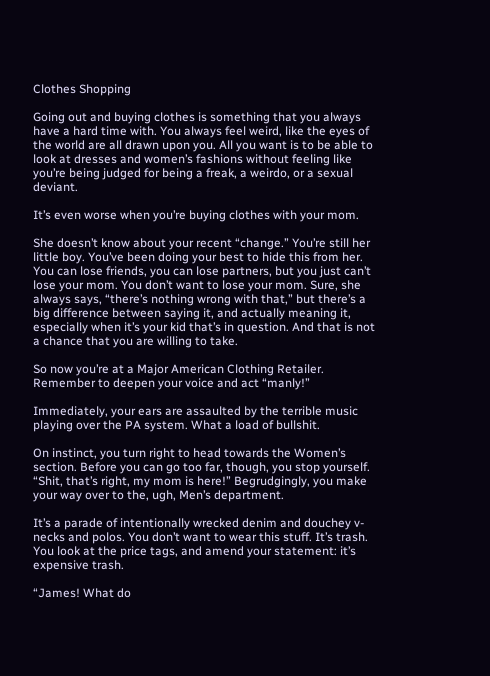Clothes Shopping

Going out and buying clothes is something that you always have a hard time with. You always feel weird, like the eyes of the world are all drawn upon you. All you want is to be able to look at dresses and women’s fashions without feeling like you’re being judged for being a freak, a weirdo, or a sexual deviant.

It’s even worse when you’re buying clothes with your mom.

She doesn’t know about your recent “change.” You’re still her little boy. You’ve been doing your best to hide this from her. You can lose friends, you can lose partners, but you just can’t lose your mom. You don’t want to lose your mom. Sure, she always says, “there’s nothing wrong with that,” but there’s a big difference between saying it, and actually meaning it, especially when it’s your kid that’s in question. And that is not a chance that you are willing to take.

So now you’re at a Major American Clothing Retailer. Remember to deepen your voice and act “manly!”

Immediately, your ears are assaulted by the terrible music playing over the PA system. What a load of bullshit.

On instinct, you turn right to head towards the Women’s section. Before you can go too far, though, you stop yourself. “Shit, that’s right, my mom is here!” Begrudgingly, you make your way over to the, ugh, Men’s department.

It’s a parade of intentionally wrecked denim and douchey v-necks and polos. You don’t want to wear this stuff. It’s trash. You look at the price tags, and amend your statement: it’s expensive trash.

“James! What do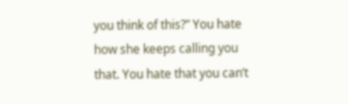you think of this?” You hate how she keeps calling you that. You hate that you can’t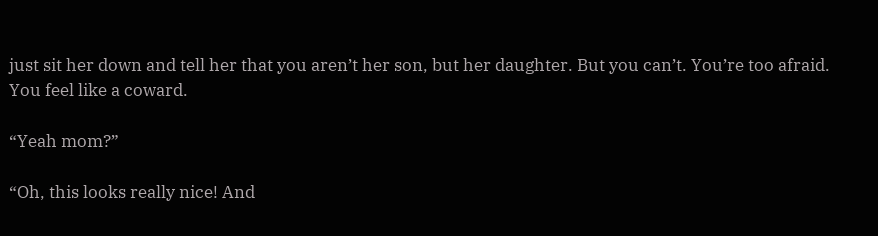just sit her down and tell her that you aren’t her son, but her daughter. But you can’t. You’re too afraid. You feel like a coward.

“Yeah mom?”

“Oh, this looks really nice! And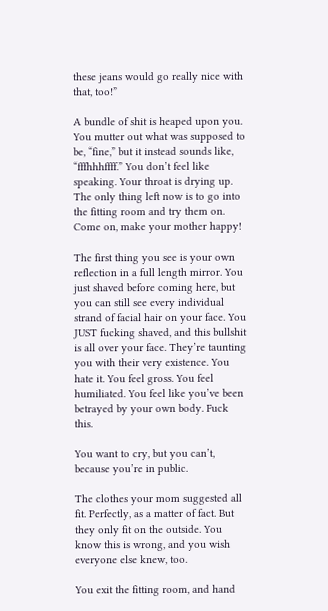these jeans would go really nice with that, too!”

A bundle of shit is heaped upon you. You mutter out what was supposed to be, “fine,” but it instead sounds like, “fffhhhffff.” You don’t feel like speaking. Your throat is drying up. The only thing left now is to go into the fitting room and try them on. Come on, make your mother happy!

The first thing you see is your own reflection in a full length mirror. You just shaved before coming here, but you can still see every individual strand of facial hair on your face. You JUST fucking shaved, and this bullshit is all over your face. They’re taunting you with their very existence. You hate it. You feel gross. You feel humiliated. You feel like you’ve been betrayed by your own body. Fuck this.

You want to cry, but you can’t, because you’re in public.

The clothes your mom suggested all fit. Perfectly, as a matter of fact. But they only fit on the outside. You know this is wrong, and you wish everyone else knew, too.

You exit the fitting room, and hand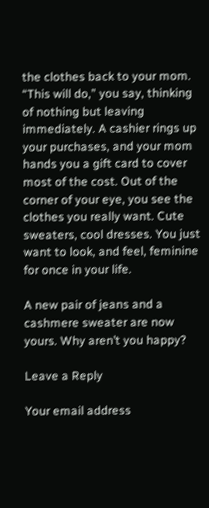the clothes back to your mom. “This will do,” you say, thinking of nothing but leaving immediately. A cashier rings up your purchases, and your mom hands you a gift card to cover most of the cost. Out of the corner of your eye, you see the clothes you really want. Cute sweaters, cool dresses. You just want to look, and feel, feminine for once in your life.

A new pair of jeans and a cashmere sweater are now yours. Why aren’t you happy?

Leave a Reply

Your email address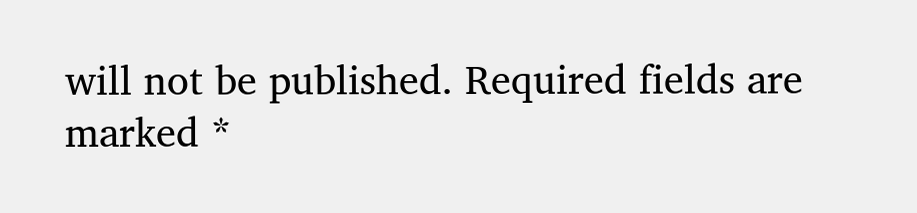will not be published. Required fields are marked *